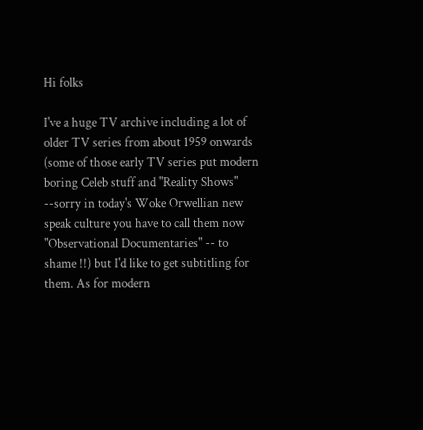Hi folks

I've a huge TV archive including a lot of older TV series from about 1959 onwards (some of those early TV series put modern boring Celeb stuff and "Reality Shows" --sorry in today's Woke Orwellian new speak culture you have to call them now "Observational Documentaries" -- to shame !!) but I'd like to get subtitling for them. As for modern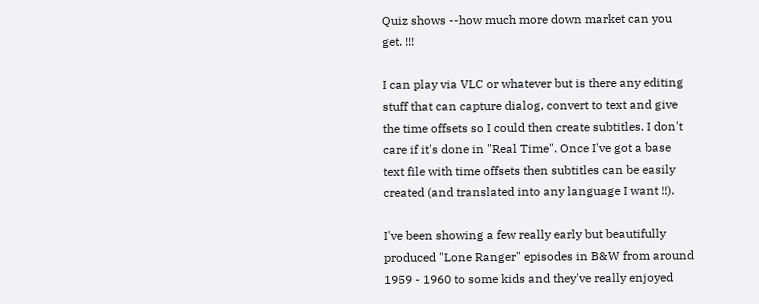Quiz shows --how much more down market can you get. !!!

I can play via VLC or whatever but is there any editing stuff that can capture dialog, convert to text and give the time offsets so I could then create subtitles. I don't care if it's done in "Real Time". Once I've got a base text file with time offsets then subtitles can be easily created (and translated into any language I want !!).

I've been showing a few really early but beautifully produced "Lone Ranger" episodes in B&W from around 1959 - 1960 to some kids and they've really enjoyed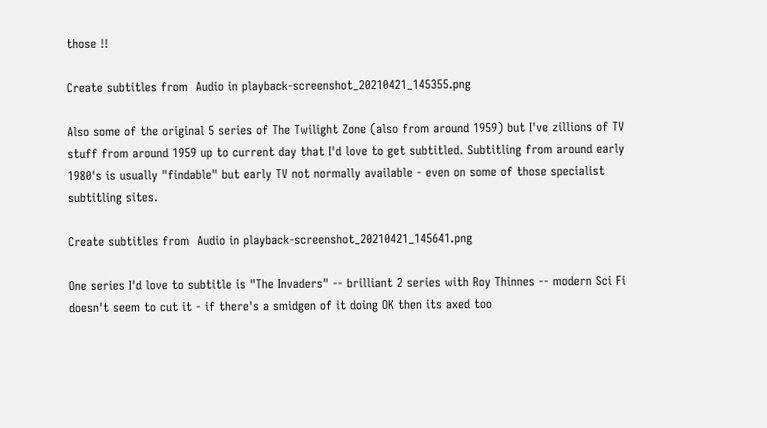those !!

Create subtitles from  Audio in playback-screenshot_20210421_145355.png

Also some of the original 5 series of The Twilight Zone (also from around 1959) but I've zillions of TV stuff from around 1959 up to current day that I'd love to get subtitled. Subtitling from around early 1980's is usually "findable" but early TV not normally available - even on some of those specialist subtitling sites.

Create subtitles from  Audio in playback-screenshot_20210421_145641.png

One series I'd love to subtitle is "The Invaders" -- brilliant 2 series with Roy Thinnes -- modern Sci Fi doesn't seem to cut it - if there's a smidgen of it doing OK then its axed too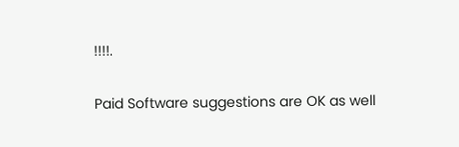!!!!.

Paid Software suggestions are OK as well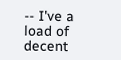-- I've a load of decent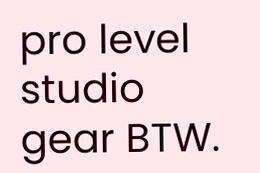pro level studio gear BTW.